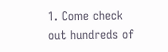1. Come check out hundreds of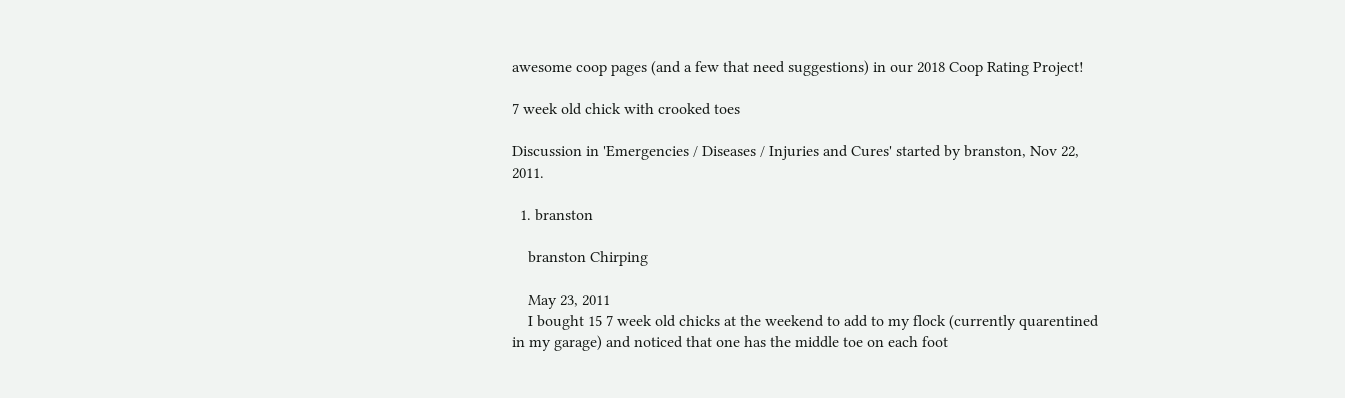awesome coop pages (and a few that need suggestions) in our 2018 Coop Rating Project!

7 week old chick with crooked toes

Discussion in 'Emergencies / Diseases / Injuries and Cures' started by branston, Nov 22, 2011.

  1. branston

    branston Chirping

    May 23, 2011
    I bought 15 7 week old chicks at the weekend to add to my flock (currently quarentined in my garage) and noticed that one has the middle toe on each foot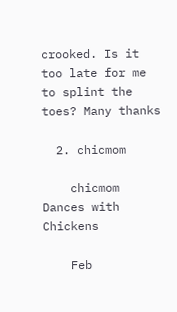crooked. Is it too late for me to splint the toes? Many thanks

  2. chicmom

    chicmom Dances with Chickens

    Feb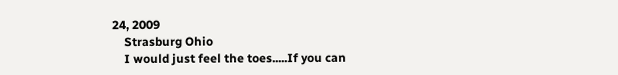24, 2009
    Strasburg Ohio
    I would just feel the toes.....If you can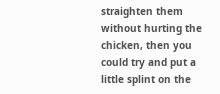straighten them without hurting the chicken, then you could try and put a little splint on the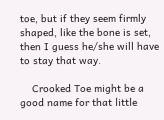toe, but if they seem firmly shaped, like the bone is set, then I guess he/she will have to stay that way.

    Crooked Toe might be a good name for that little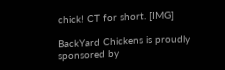chick! CT for short. [IMG]

BackYard Chickens is proudly sponsored by